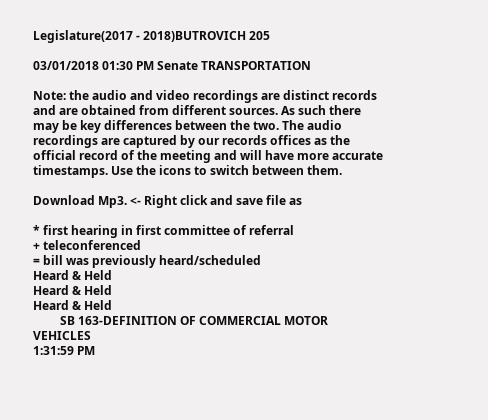Legislature(2017 - 2018)BUTROVICH 205

03/01/2018 01:30 PM Senate TRANSPORTATION

Note: the audio and video recordings are distinct records and are obtained from different sources. As such there may be key differences between the two. The audio recordings are captured by our records offices as the official record of the meeting and will have more accurate timestamps. Use the icons to switch between them.

Download Mp3. <- Right click and save file as

* first hearing in first committee of referral
+ teleconferenced
= bill was previously heard/scheduled
Heard & Held
Heard & Held
Heard & Held
         SB 163-DEFINITION OF COMMERCIAL MOTOR VEHICLES
1:31:59 PM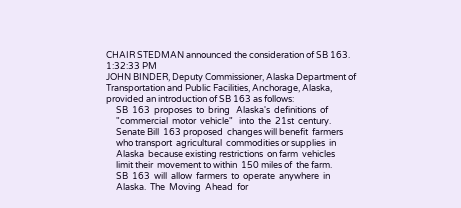CHAIR STEDMAN announced the consideration of SB 163.
1:32:33 PM
JOHN BINDER, Deputy Commissioner, Alaska Department of
Transportation and Public Facilities, Anchorage, Alaska,
provided an introduction of SB 163 as follows:
     SB  163  proposes  to  bring   Alaska's  definitions  of
     "commercial  motor  vehicle"   into  the  21st  century.
     Senate Bill  163 proposed  changes will benefit  farmers
     who transport  agricultural  commodities or supplies  in
     Alaska  because existing restrictions  on farm  vehicles
     limit their  movement to within  150 miles of  the farm.
     SB  163  will  allow  farmers  to  operate  anywhere  in
     Alaska.  The  Moving  Ahead  for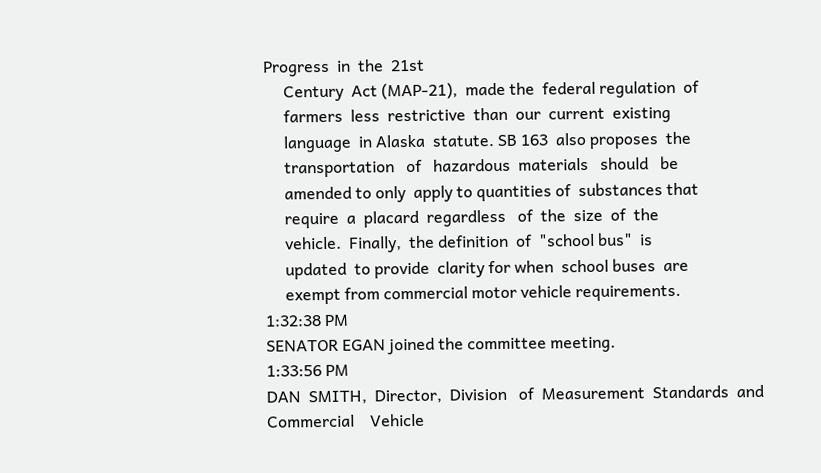Progress  in  the  21st
     Century  Act (MAP-21),  made the  federal regulation  of
     farmers  less  restrictive  than  our  current  existing
     language  in Alaska  statute. SB 163  also proposes  the
     transportation   of   hazardous  materials   should   be
     amended to only  apply to quantities of  substances that
     require  a  placard  regardless   of  the  size  of  the
     vehicle.  Finally,  the definition  of  "school bus"  is
     updated  to provide  clarity for when  school buses  are
     exempt from commercial motor vehicle requirements.
1:32:38 PM
SENATOR EGAN joined the committee meeting.
1:33:56 PM
DAN  SMITH,  Director,  Division   of  Measurement  Standards  and
Commercial    Vehicle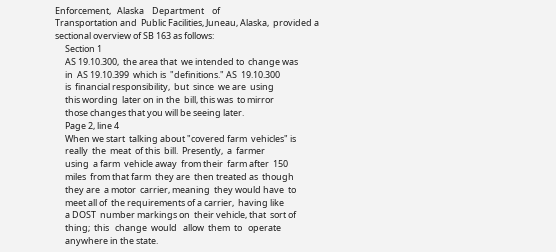Enforcement,   Alaska    Department    of
Transportation and  Public Facilities, Juneau, Alaska,  provided a
sectional overview of SB 163 as follows:
     Section 1
     AS 19.10.300,  the area that  we intended to  change was
     in  AS 19.10.399  which is  "definitions." AS  19.10.300
     is  financial responsibility,  but  since  we are  using
     this wording  later on in the  bill, this was  to mirror
     those changes that you will be seeing later.
     Page 2, line 4
     When we start  talking about "covered farm  vehicles" is
     really  the  meat  of this  bill.  Presently,  a  farmer
     using  a farm  vehicle away  from their  farm after  150
     miles  from that farm  they are  then treated as  though
     they are  a motor  carrier, meaning  they would have  to
     meet all of  the requirements of a carrier,  having like
     a DOST  number markings on  their vehicle, that  sort of
     thing;  this   change  would   allow  them  to   operate
     anywhere in the state.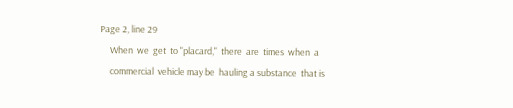Page 2, line 29
     When  we  get  to "placard,"  there  are  times  when  a
     commercial  vehicle may be  hauling a substance  that is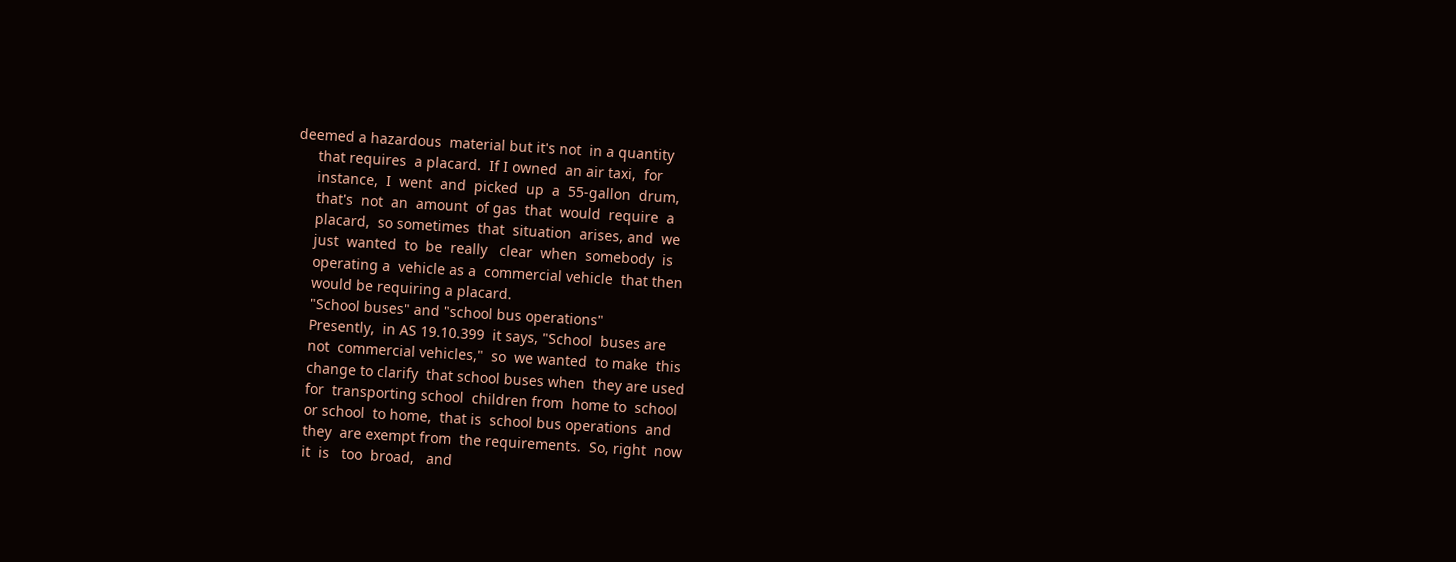deemed a hazardous  material but it's not  in a quantity
     that requires  a placard.  If I owned  an air taxi,  for
     instance,  I  went  and  picked  up  a  55-gallon  drum,
     that's  not  an  amount  of gas  that  would  require  a
     placard,  so sometimes  that  situation  arises, and  we
     just  wanted  to  be  really   clear  when  somebody  is
     operating a  vehicle as a  commercial vehicle  that then
     would be requiring a placard.
     "School buses" and "school bus operations"
     Presently,  in AS 19.10.399  it says, "School  buses are
     not  commercial vehicles,"  so  we wanted  to make  this
     change to clarify  that school buses when  they are used
     for  transporting school  children from  home to  school
     or school  to home,  that is  school bus operations  and
     they  are exempt from  the requirements.  So, right  now
     it  is   too  broad,   and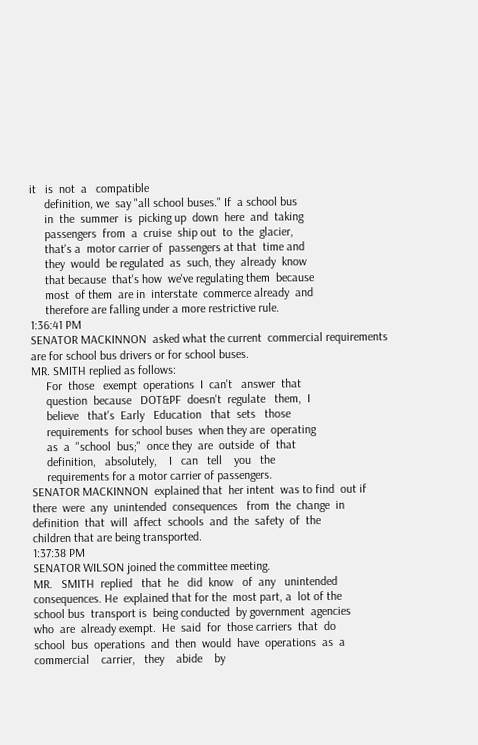it   is  not  a   compatible
     definition, we  say "all school buses." If  a school bus
     in  the  summer  is  picking up  down  here  and  taking
     passengers  from  a  cruise  ship out  to  the  glacier,
     that's a  motor carrier of  passengers at that  time and
     they  would  be regulated  as  such, they  already  know
     that because  that's how  we've regulating them  because
     most  of them  are in  interstate  commerce already  and
     therefore are falling under a more restrictive rule.
1:36:41 PM
SENATOR MACKINNON  asked what the current  commercial requirements
are for school bus drivers or for school buses.
MR. SMITH replied as follows:
     For  those   exempt  operations  I  can't   answer  that
     question  because   DOT&PF  doesn't  regulate   them,  I
     believe   that's  Early   Education   that  sets   those
     requirements  for school buses  when they are  operating
     as  a  "school  bus;"  once they  are  outside  of  that
     definition,   absolutely,    I   can   tell    you   the
     requirements for a motor carrier of passengers.
SENATOR MACKINNON  explained that  her intent  was to find  out if
there  were  any  unintended  consequences   from  the  change  in
definition  that  will  affect  schools  and  the  safety  of  the
children that are being transported.
1:37:38 PM
SENATOR WILSON joined the committee meeting.
MR.   SMITH  replied   that  he   did  know   of  any   unintended
consequences. He  explained that for the  most part, a  lot of the
school bus  transport is  being conducted  by government  agencies
who  are  already exempt.  He  said  for  those carriers  that  do
school  bus  operations  and  then  would  have  operations  as  a
commercial    carrier,   they    abide    by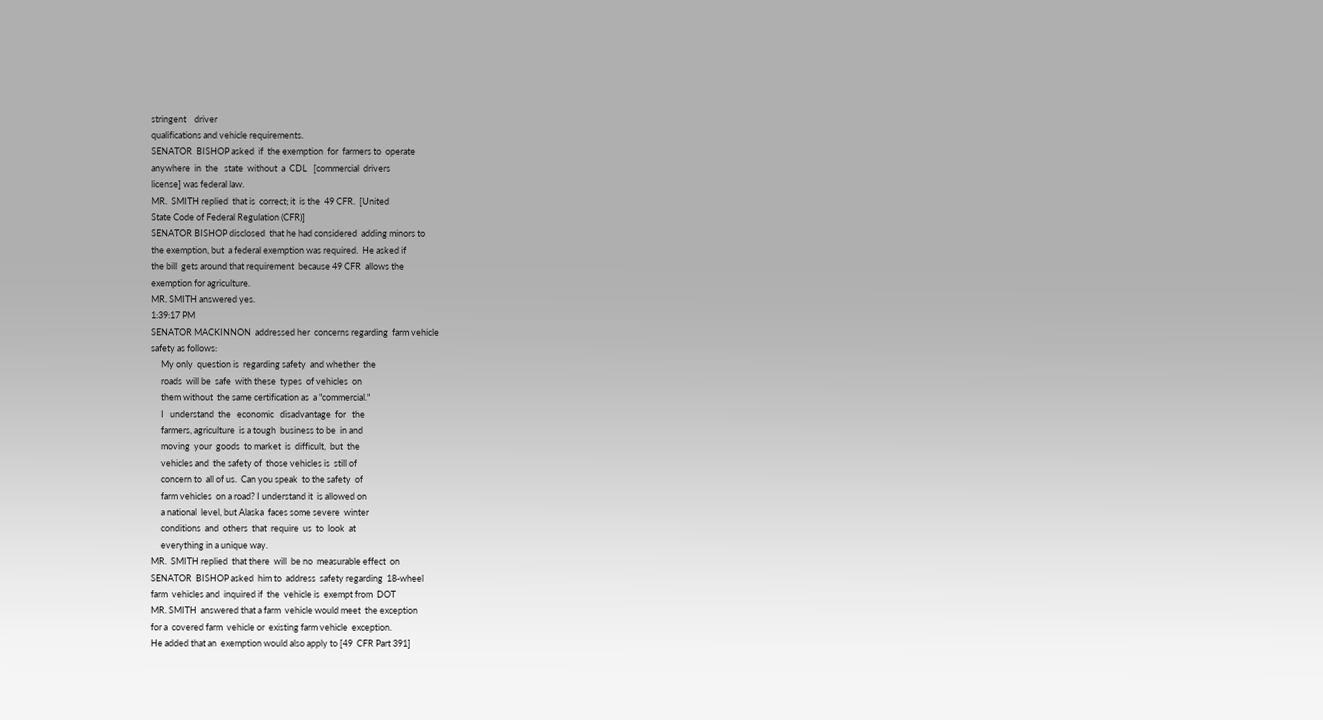stringent    driver
qualifications and vehicle requirements.
SENATOR  BISHOP asked  if  the exemption  for  farmers to  operate
anywhere  in  the   state  without  a  CDL   [commercial  drivers
license] was federal law.
MR.  SMITH replied  that is  correct; it  is the  49 CFR.  [United
State Code of Federal Regulation (CFR)]
SENATOR BISHOP disclosed  that he had considered  adding minors to
the exemption, but  a federal exemption was required.  He asked if
the bill  gets around that requirement  because 49 CFR  allows the
exemption for agriculture.
MR. SMITH answered yes.
1:39:17 PM
SENATOR MACKINNON  addressed her  concerns regarding  farm vehicle
safety as follows:
     My only  question is  regarding safety  and whether  the
     roads  will be  safe  with these  types  of vehicles  on
     them without  the same certification as  a "commercial."
     I   understand  the   economic   disadvantage  for   the
     farmers, agriculture  is a tough  business to be  in and
     moving  your  goods  to market  is  difficult,  but  the
     vehicles and  the safety of  those vehicles is  still of
     concern to  all of us.  Can you speak  to the safety  of
     farm vehicles  on a road? I understand it  is allowed on
     a national  level, but Alaska  faces some severe  winter
     conditions  and  others  that  require  us  to  look  at
     everything in a unique way.
MR.  SMITH replied  that there  will  be no  measurable effect  on
SENATOR  BISHOP asked  him to  address  safety regarding  18-wheel
farm  vehicles and  inquired if  the  vehicle is  exempt from  DOT
MR. SMITH  answered that a farm  vehicle would meet  the exception
for a  covered farm  vehicle or  existing farm vehicle  exception.
He added that an  exemption would also apply to [49  CFR Part 391]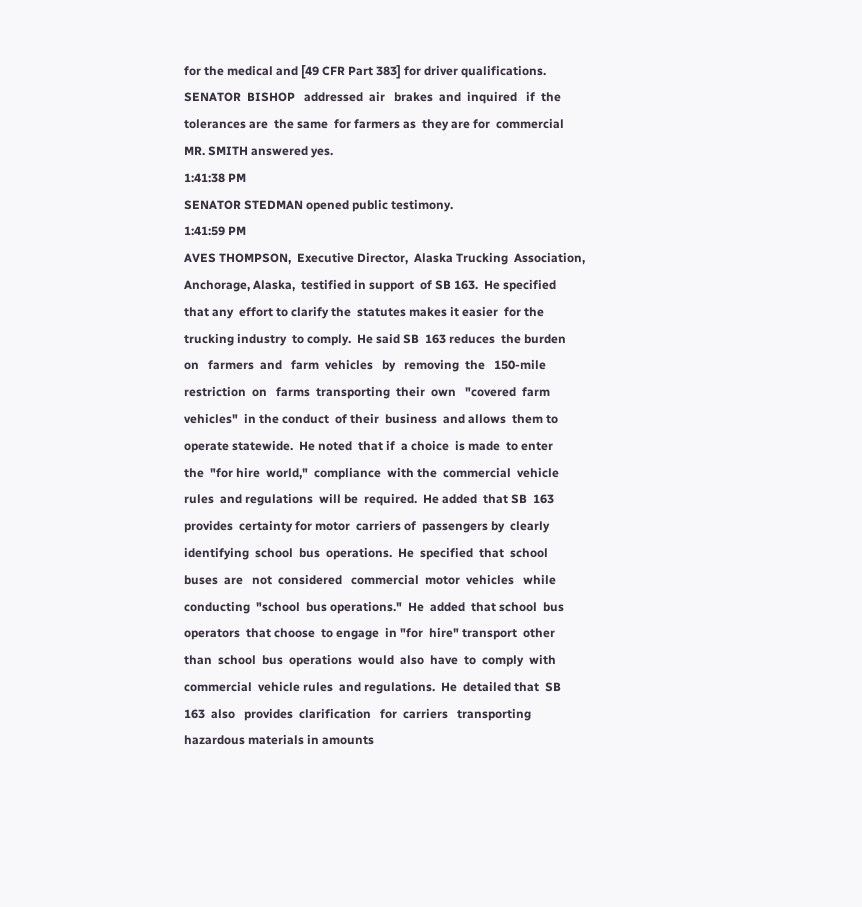for the medical and [49 CFR Part 383] for driver qualifications.
SENATOR  BISHOP   addressed  air   brakes  and  inquired   if  the
tolerances are  the same  for farmers as  they are for  commercial
MR. SMITH answered yes.
1:41:38 PM
SENATOR STEDMAN opened public testimony.
1:41:59 PM
AVES THOMPSON,  Executive Director,  Alaska Trucking  Association,
Anchorage, Alaska,  testified in support  of SB 163.  He specified
that any  effort to clarify the  statutes makes it easier  for the
trucking industry  to comply.  He said SB  163 reduces  the burden
on   farmers  and   farm  vehicles   by   removing  the   150-mile
restriction  on   farms  transporting  their  own   "covered  farm
vehicles"  in the conduct  of their  business  and allows  them to
operate statewide.  He noted  that if  a choice  is made  to enter
the  "for hire  world,"  compliance  with the  commercial  vehicle
rules  and regulations  will be  required.  He added  that SB  163
provides  certainty for motor  carriers of  passengers by  clearly
identifying  school  bus  operations.  He  specified  that  school
buses  are   not  considered   commercial  motor  vehicles   while
conducting  "school  bus operations."  He  added  that school  bus
operators  that choose  to engage  in "for  hire" transport  other
than  school  bus  operations  would  also  have  to  comply  with
commercial  vehicle rules  and regulations.  He  detailed that  SB
163  also   provides  clarification   for  carriers   transporting
hazardous materials in amounts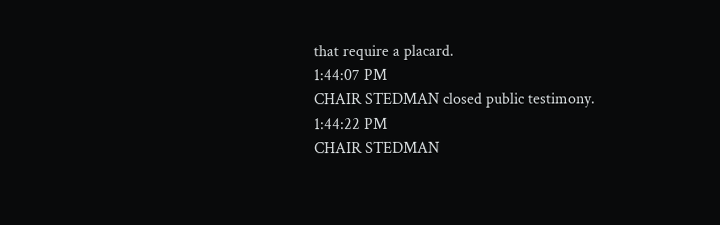that require a placard.
1:44:07 PM
CHAIR STEDMAN closed public testimony.
1:44:22 PM
CHAIR STEDMAN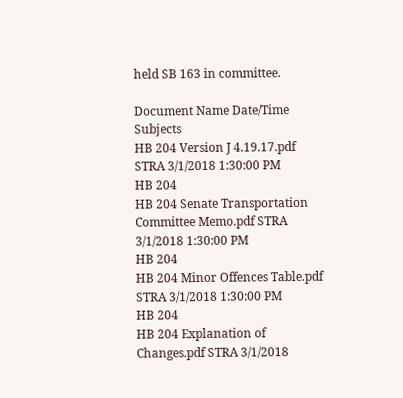held SB 163 in committee.

Document Name Date/Time Subjects
HB 204 Version J 4.19.17.pdf STRA 3/1/2018 1:30:00 PM
HB 204
HB 204 Senate Transportation Committee Memo.pdf STRA 3/1/2018 1:30:00 PM
HB 204
HB 204 Minor Offences Table.pdf STRA 3/1/2018 1:30:00 PM
HB 204
HB 204 Explanation of Changes.pdf STRA 3/1/2018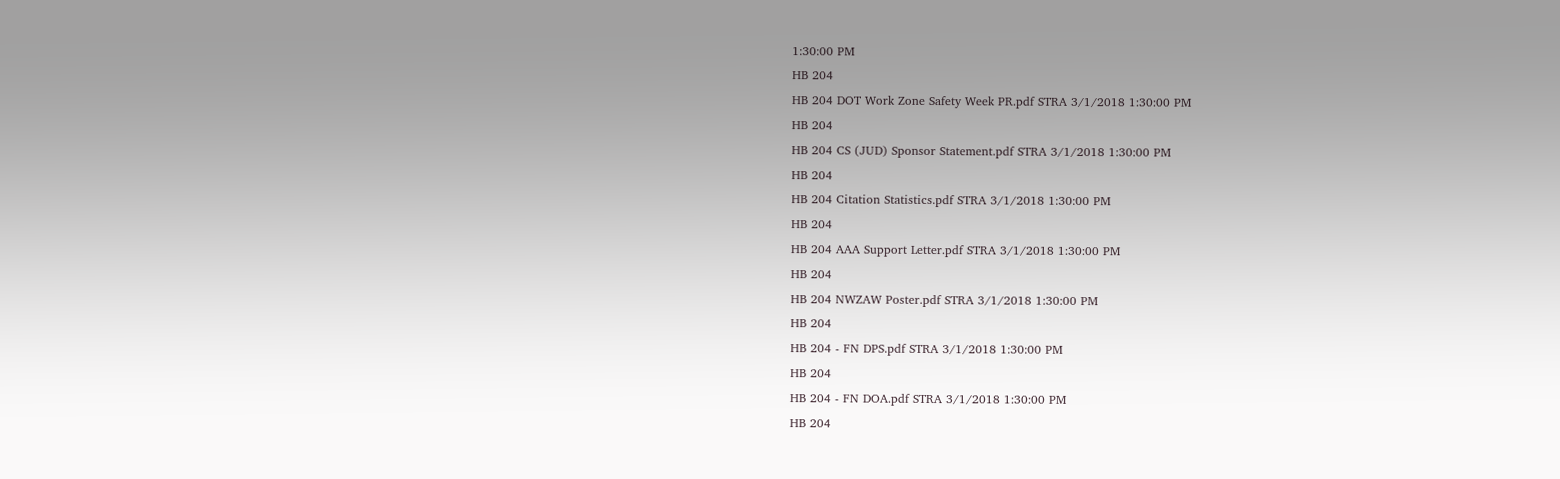1:30:00 PM
HB 204
HB 204 DOT Work Zone Safety Week PR.pdf STRA 3/1/2018 1:30:00 PM
HB 204
HB 204 CS (JUD) Sponsor Statement.pdf STRA 3/1/2018 1:30:00 PM
HB 204
HB 204 Citation Statistics.pdf STRA 3/1/2018 1:30:00 PM
HB 204
HB 204 AAA Support Letter.pdf STRA 3/1/2018 1:30:00 PM
HB 204
HB 204 NWZAW Poster.pdf STRA 3/1/2018 1:30:00 PM
HB 204
HB 204 - FN DPS.pdf STRA 3/1/2018 1:30:00 PM
HB 204
HB 204 - FN DOA.pdf STRA 3/1/2018 1:30:00 PM
HB 204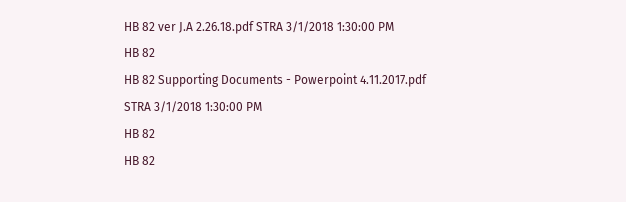HB 82 ver J.A 2.26.18.pdf STRA 3/1/2018 1:30:00 PM
HB 82
HB 82 Supporting Documents - Powerpoint 4.11.2017.pdf STRA 3/1/2018 1:30:00 PM
HB 82
HB 82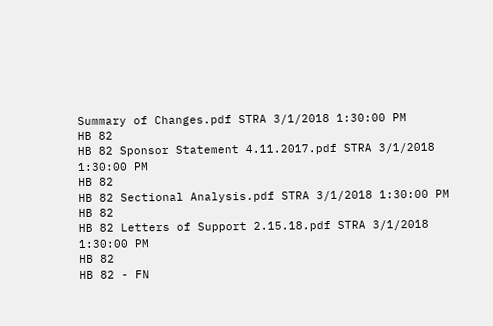Summary of Changes.pdf STRA 3/1/2018 1:30:00 PM
HB 82
HB 82 Sponsor Statement 4.11.2017.pdf STRA 3/1/2018 1:30:00 PM
HB 82
HB 82 Sectional Analysis.pdf STRA 3/1/2018 1:30:00 PM
HB 82
HB 82 Letters of Support 2.15.18.pdf STRA 3/1/2018 1:30:00 PM
HB 82
HB 82 - FN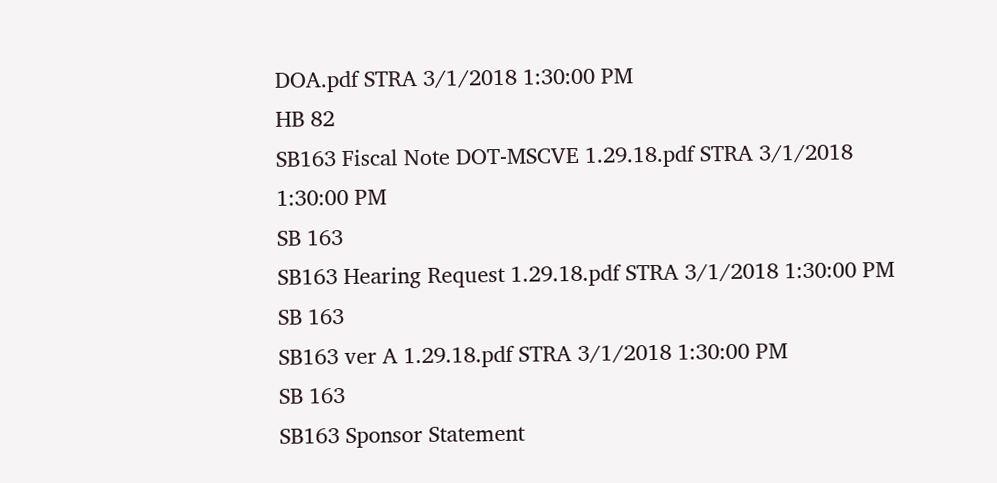DOA.pdf STRA 3/1/2018 1:30:00 PM
HB 82
SB163 Fiscal Note DOT-MSCVE 1.29.18.pdf STRA 3/1/2018 1:30:00 PM
SB 163
SB163 Hearing Request 1.29.18.pdf STRA 3/1/2018 1:30:00 PM
SB 163
SB163 ver A 1.29.18.pdf STRA 3/1/2018 1:30:00 PM
SB 163
SB163 Sponsor Statement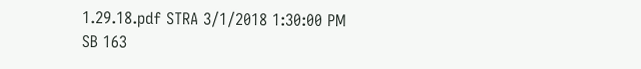1.29.18.pdf STRA 3/1/2018 1:30:00 PM
SB 163